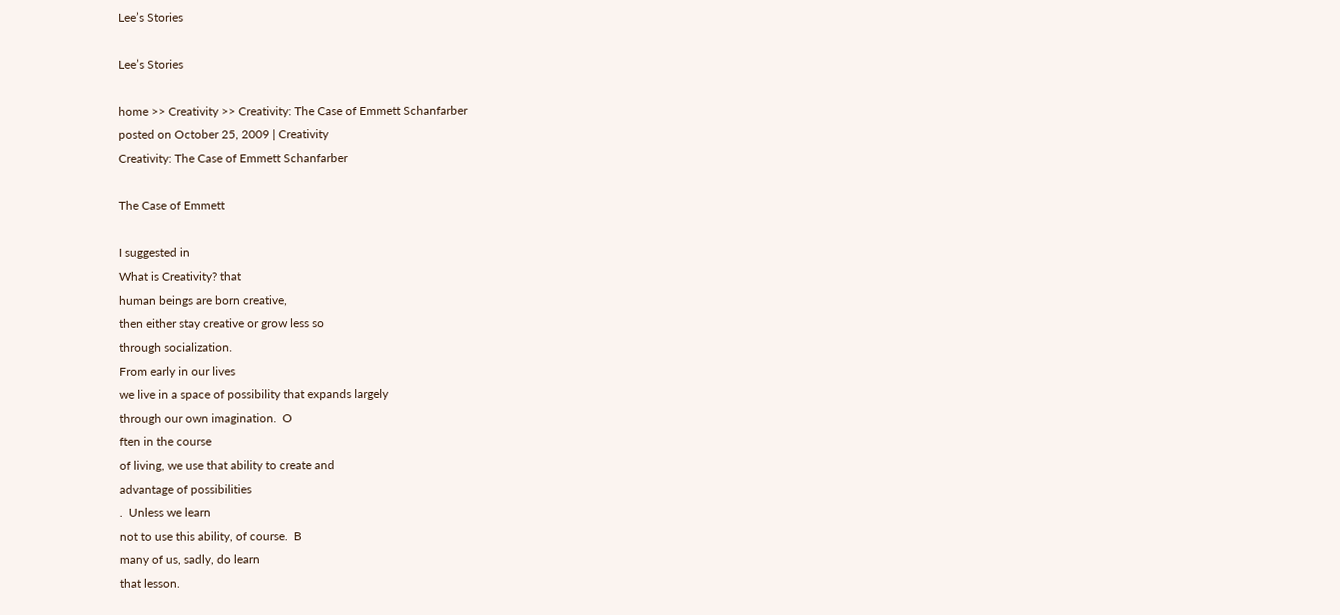Lee’s Stories

Lee’s Stories

home >> Creativity >> Creativity: The Case of Emmett Schanfarber
posted on October 25, 2009 | Creativity
Creativity: The Case of Emmett Schanfarber

The Case of Emmett

I suggested in
What is Creativity? that
human beings are born creative,
then either stay creative or grow less so
through socialization.
From early in our lives
we live in a space of possibility that expands largely
through our own imagination.  O
ften in the course
of living, we use that ability to create and
advantage of possibilities
.  Unless we learn
not to use this ability, of course.  B
many of us, sadly, do learn
that lesson.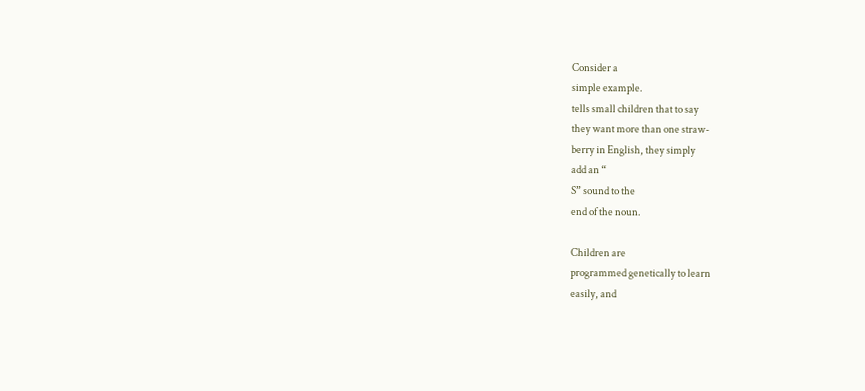Consider a
simple example.
tells small children that to say
they want more than one straw-
berry in English, they simply
add an “
S” sound to the
end of the noun.

Children are
programmed genetically to learn
easily, and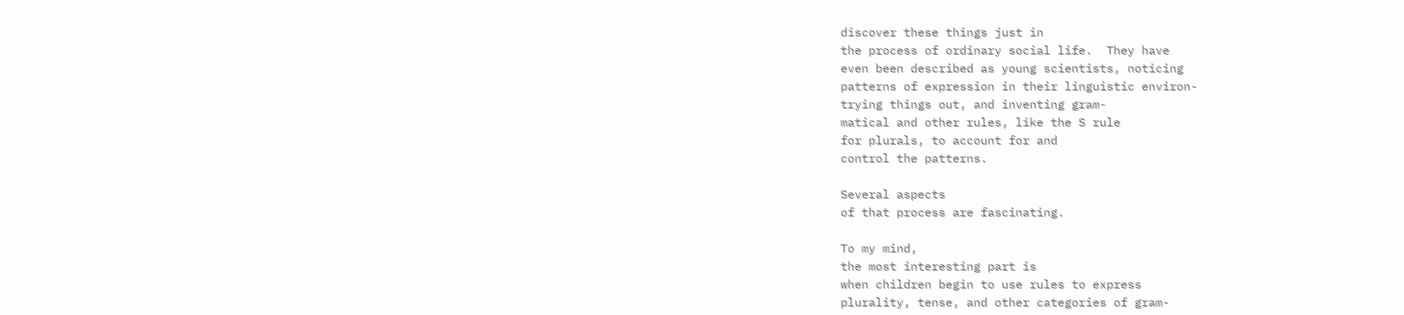discover these things just in
the process of ordinary social life.  They have
even been described as young scientists, noticing
patterns of expression in their linguistic environ-
trying things out, and inventing gram-
matical and other rules, like the S rule
for plurals, to account for and
control the patterns.

Several aspects
of that process are fascinating.

To my mind,
the most interesting part is
when children begin to use rules to express
plurality, tense, and other categories of gram-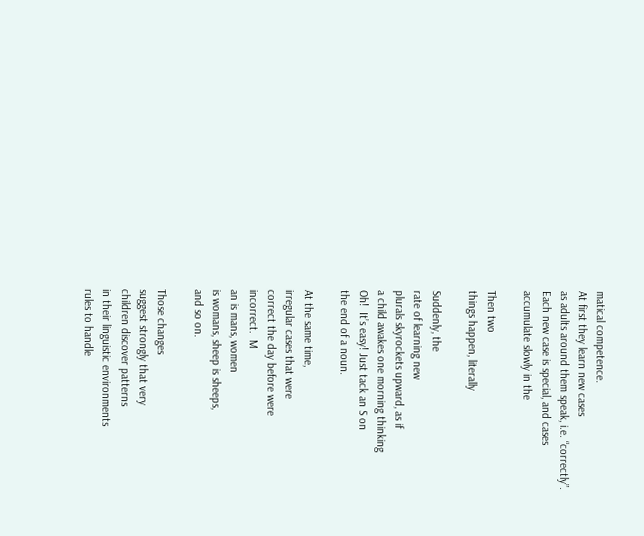matical competence.
At first they learn new cases
as adults around them speak, i.e. “correctly”.
Each new case is special, and cases
accumulate slowly in the

Then two
things happen, literally

Suddenly, the
rate of learning new
plurals skyrockets upward, as if
a child awakes one morning thinking
Oh!  It’s easy! Just tack an S on
the end of a noun.

At the same time,
irregular cases that were
correct the day before were
incorrect.  M
an is mans, women
is womans, sheep is sheeps,
and so on.

Those changes
suggest strongly that very
children discover patterns
in their linguistic environments
rules to handle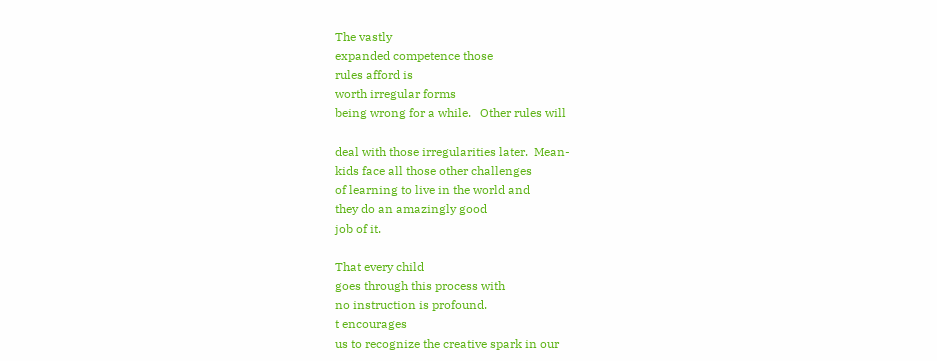The vastly
expanded competence those
rules afford is
worth irregular forms
being wrong for a while.   Other rules will

deal with those irregularities later.  Mean-
kids face all those other challenges
of learning to live in the world and
they do an amazingly good
job of it.

That every child
goes through this process with
no instruction is profound.
t encourages
us to recognize the creative spark in our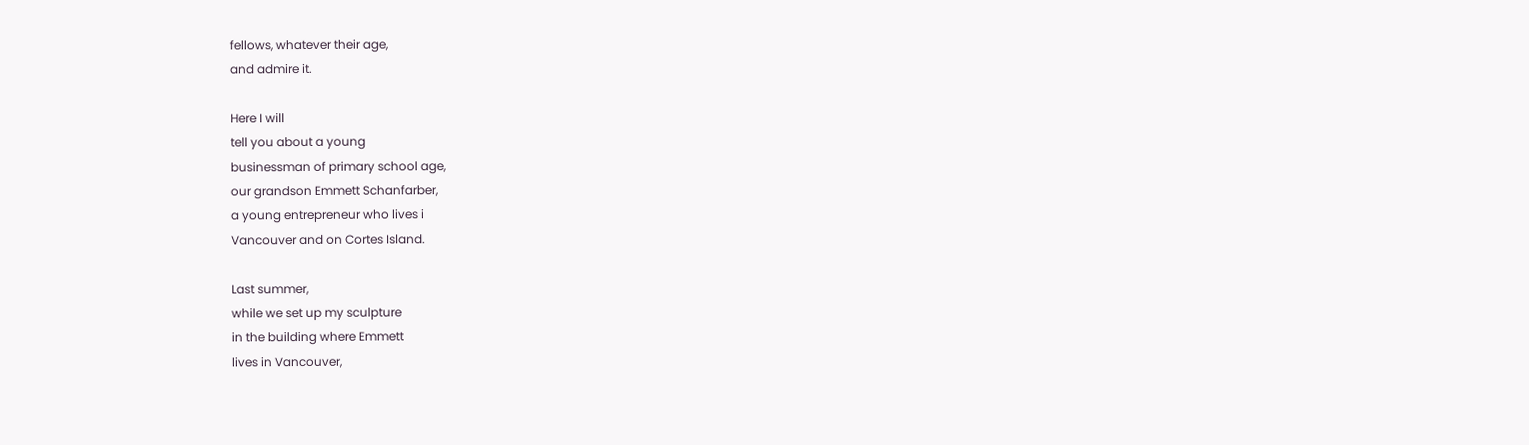fellows, whatever their age,
and admire it.

Here I will
tell you about a young
businessman of primary school age,
our grandson Emmett Schanfarber,
a young entrepreneur who lives i
Vancouver and on Cortes Island.

Last summer,
while we set up my sculpture
in the building where Emmett
lives in Vancouver,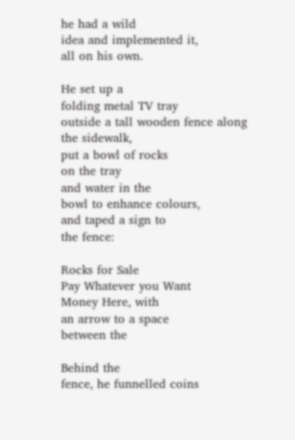he had a wild
idea and implemented it,
all on his own.

He set up a
folding metal TV tray
outside a tall wooden fence along
the sidewalk,
put a bowl of rocks
on the tray
and water in the
bowl to enhance colours,
and taped a sign to
the fence:

Rocks for Sale
Pay Whatever you Want
Money Here, with
an arrow to a space
between the

Behind the
fence, he funnelled coins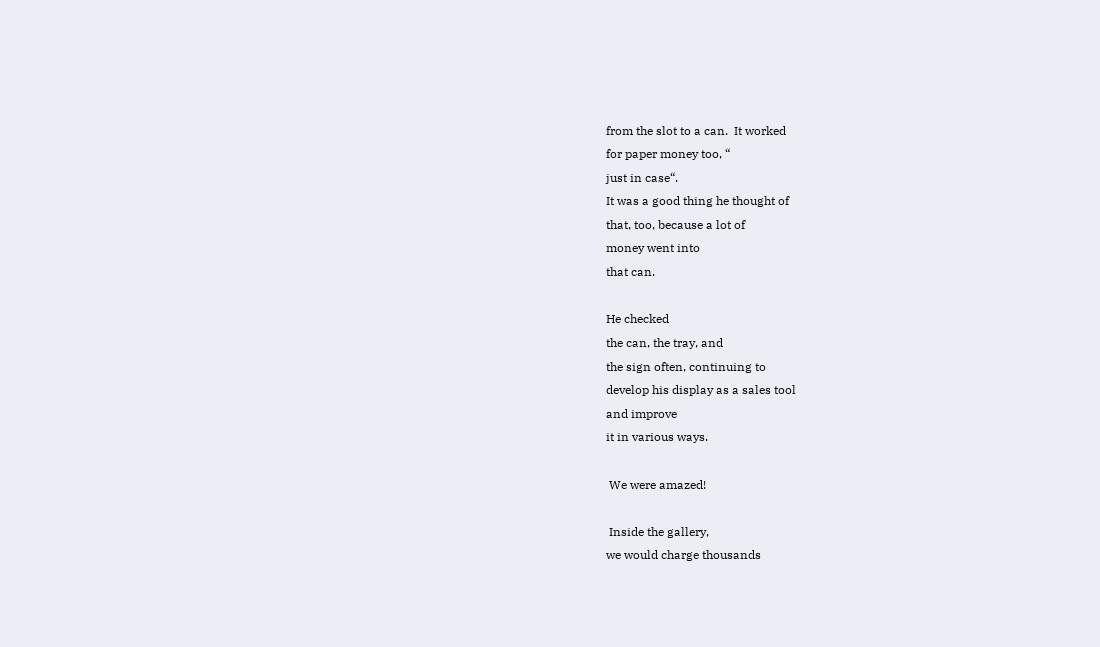from the slot to a can.  It worked
for paper money too, “
just in case“.
It was a good thing he thought of
that, too, because a lot of
money went into
that can.

He checked
the can, the tray, and
the sign often, continuing to
develop his display as a sales tool
and improve
it in various ways.

 We were amazed!

 Inside the gallery,
we would charge thousands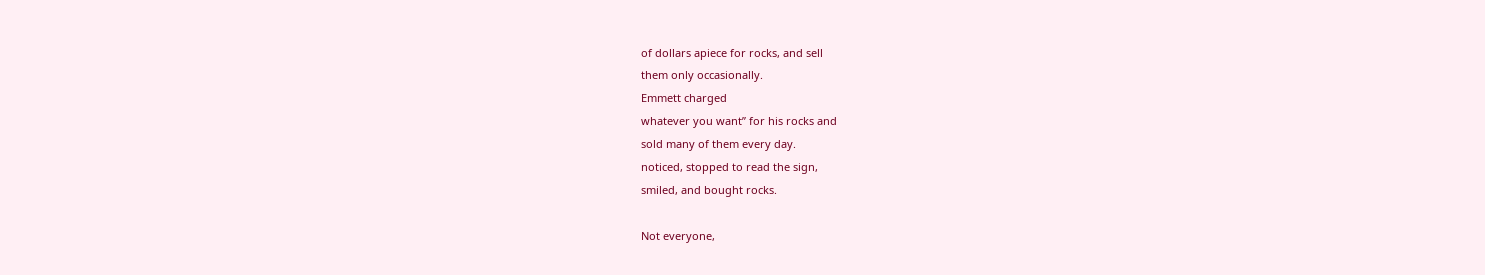of dollars apiece for rocks, and sell
them only occasionally.
Emmett charged
whatever you want” for his rocks and
sold many of them every day.
noticed, stopped to read the sign,
smiled, and bought rocks.

Not everyone,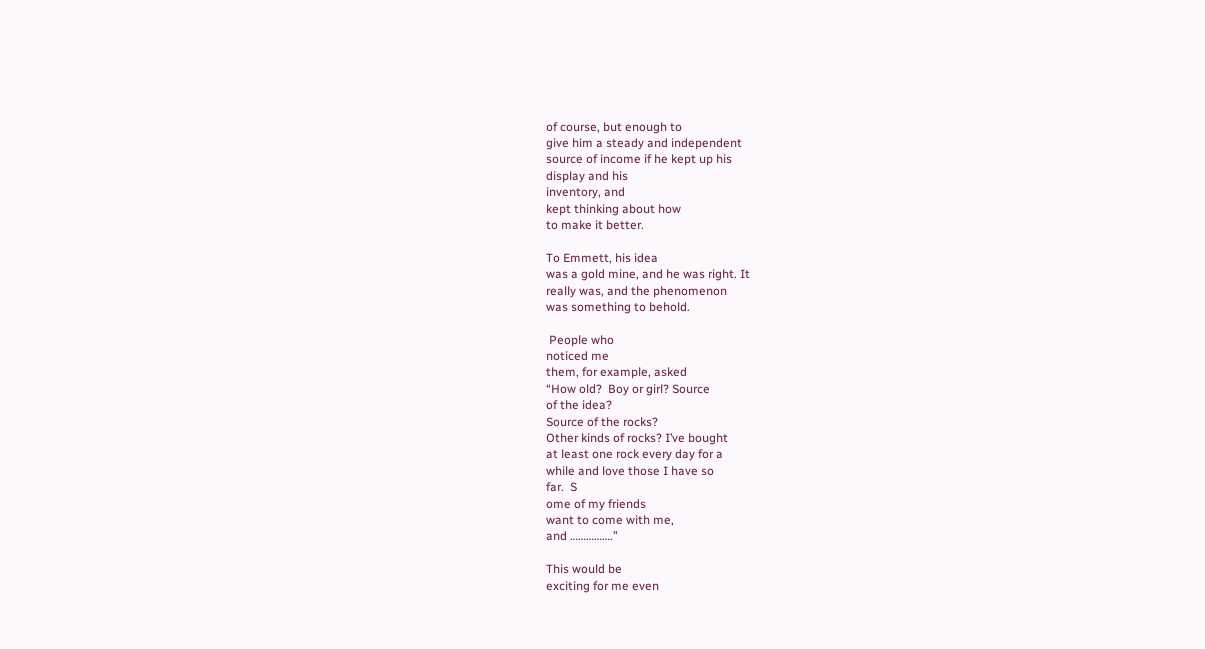of course, but enough to
give him a steady and independent
source of income if he kept up his
display and his
inventory, and
kept thinking about how
to make it better.

To Emmett, his idea
was a gold mine, and he was right. It
really was, and the phenomenon
was something to behold.

 People who
noticed me
them, for example, asked
“How old?  Boy or girl? Source
of the idea?
Source of the rocks?
Other kinds of rocks? I’ve bought
at least one rock every day for a
while and love those I have so
far.  S
ome of my friends
want to come with me,
and …………….”

This would be
exciting for me even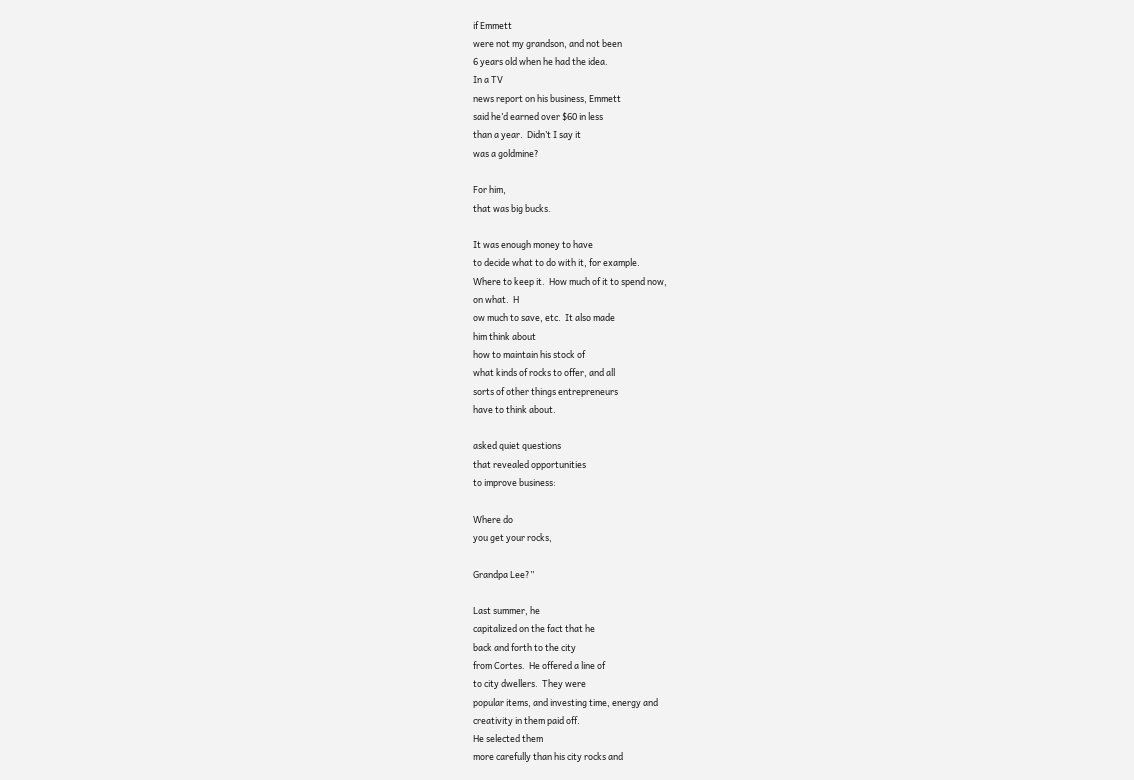if Emmett
were not my grandson, and not been
6 years old when he had the idea.
In a TV
news report on his business, Emmett
said he’d earned over $60 in less
than a year.  Didn’t I say it
was a goldmine?

For him,
that was big bucks.

It was enough money to have
to decide what to do with it, for example.
Where to keep it.  How much of it to spend now,
on what.  H
ow much to save, etc.  It also made
him think about
how to maintain his stock of
what kinds of rocks to offer, and all
sorts of other things entrepreneurs
have to think about.

asked quiet questions
that revealed opportunities
to improve business:

Where do
you get your rocks,

Grandpa Lee?”

Last summer, he
capitalized on the fact that he
back and forth to the city
from Cortes.  He offered a line of
to city dwellers.  They were
popular items, and investing time, energy and
creativity in them paid off.
He selected them
more carefully than his city rocks and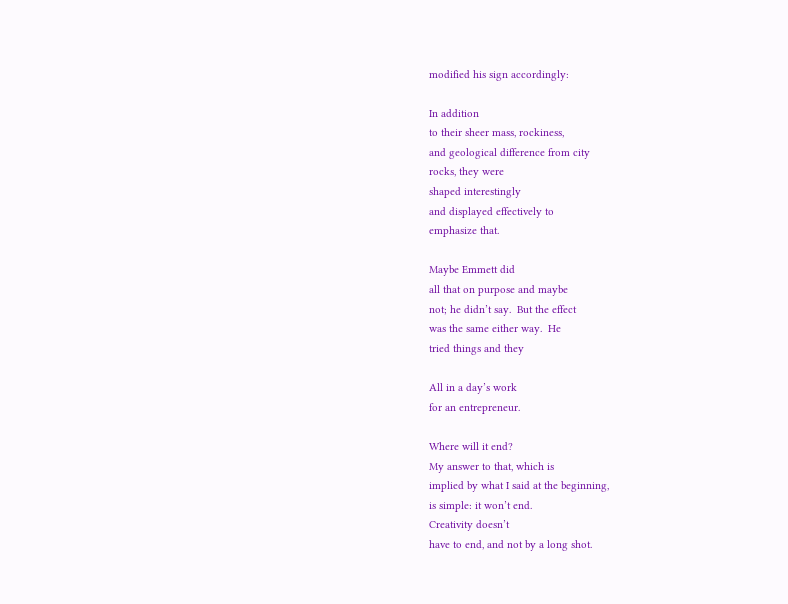modified his sign accordingly:

In addition
to their sheer mass, rockiness,
and geological difference from city
rocks, they were
shaped interestingly
and displayed effectively to
emphasize that.

Maybe Emmett did
all that on purpose and maybe
not; he didn’t say.  But the effect
was the same either way.  He
tried things and they

All in a day’s work
for an entrepreneur.

Where will it end?
My answer to that, which is
implied by what I said at the beginning,
is simple: it won’t end.
Creativity doesn’t
have to end, and not by a long shot.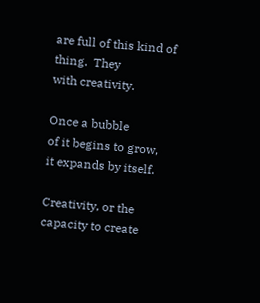are full of this kind of thing.  They
with creativity.

Once a bubble
of it begins to grow,
it expands by itself.

Creativity, or the
capacity to create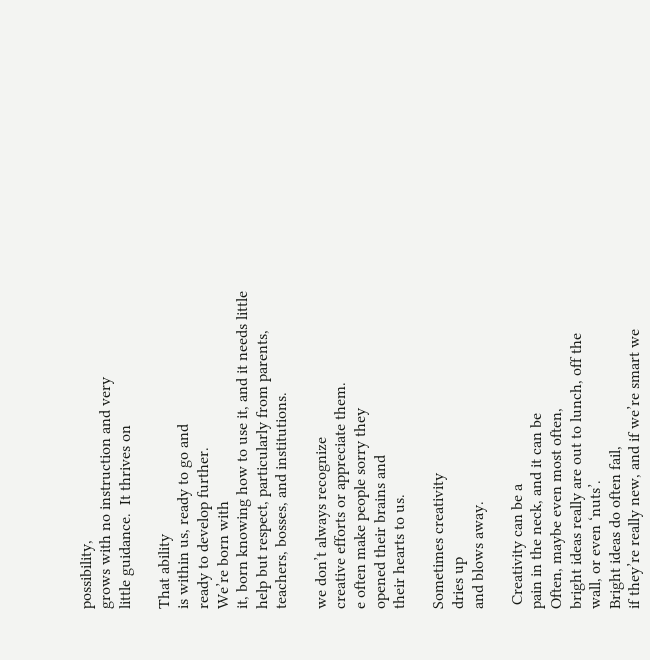possibility,
grows with no instruction and very
little guidance.  It thrives on

That ability
is within us, ready to go and
ready to develop further.
We’re born with
it, born knowing how to use it, and it needs little
help but respect, particularly from parents,
teachers, bosses, and institutions.

we don’t always recognize
creative efforts or appreciate them.
e often make people sorry they
opened their brains and
their hearts to us.

Sometimes creativity
dries up
and blows away.

 Creativity can be a
pain in the neck, and it can be
Often, maybe even most often,
bright ideas really are out to lunch, off the
wall, or even ‘nuts’.
Bright ideas do often fail,
if they’re really new, and if we’re smart we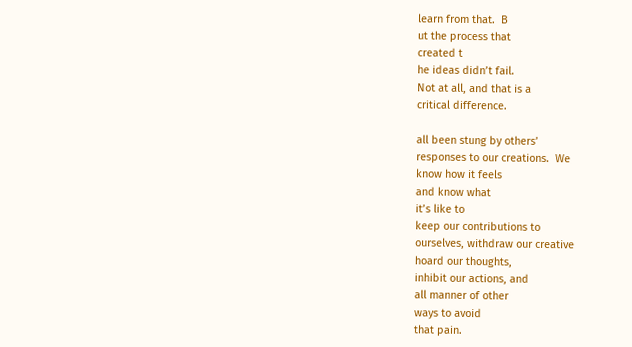learn from that.  B
ut the process that
created t
he ideas didn’t fail.
Not at all, and that is a
critical difference.

all been stung by others’
responses to our creations.  We
know how it feels
and know what
it’s like to
keep our contributions to
ourselves, withdraw our creative
hoard our thoughts,
inhibit our actions, and
all manner of other
ways to avoid
that pain.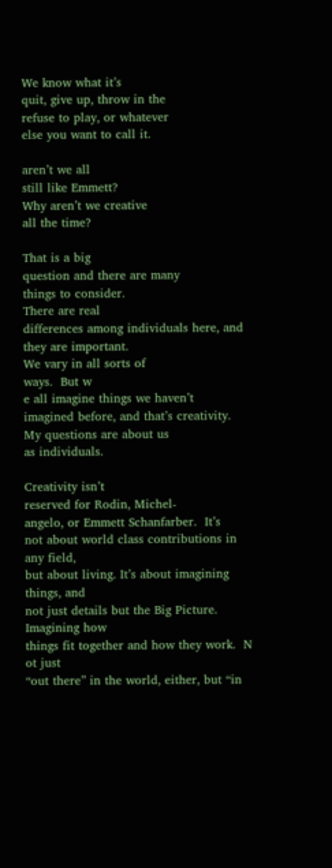We know what it’s
quit, give up, throw in the
refuse to play, or whatever
else you want to call it.

aren’t we all
still like Emmett?
Why aren’t we creative
all the time?

That is a big
question and there are many
things to consider.
There are real
differences among individuals here, and
they are important.
We vary in all sorts of
ways.  But w
e all imagine things we haven’t
imagined before, and that’s creativity.
My questions are about us
as individuals.

Creativity isn’t
reserved for Rodin, Michel-
angelo, or Emmett Schanfarber.  It’s
not about world class contributions in any field,
but about living. It’s about imagining things, and
not just details but the Big Picture.  Imagining how
things fit together and how they work.  N
ot just
“out there” in the world, either, but “in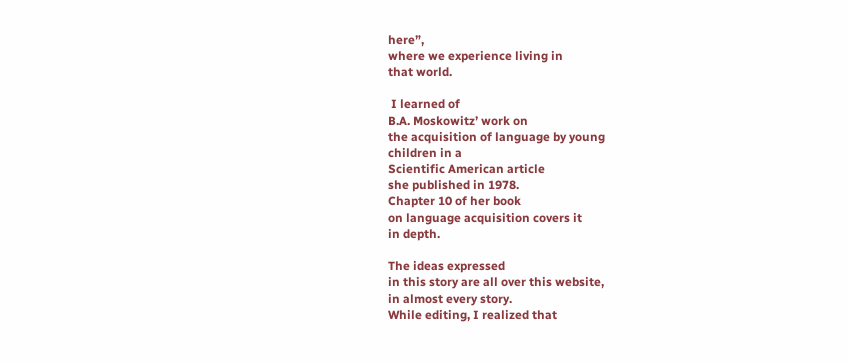here”,
where we experience living in
that world.

 I learned of
B.A. Moskowitz’ work on
the acquisition of language by young
children in a
Scientific American article
she published in 1978.
Chapter 10 of her book
on language acquisition covers it
in depth.

The ideas expressed
in this story are all over this website,
in almost every story.
While editing, I realized that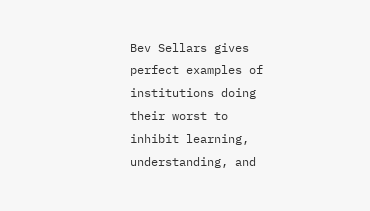Bev Sellars gives perfect examples of institutions doing
their worst to inhibit learning, understanding, and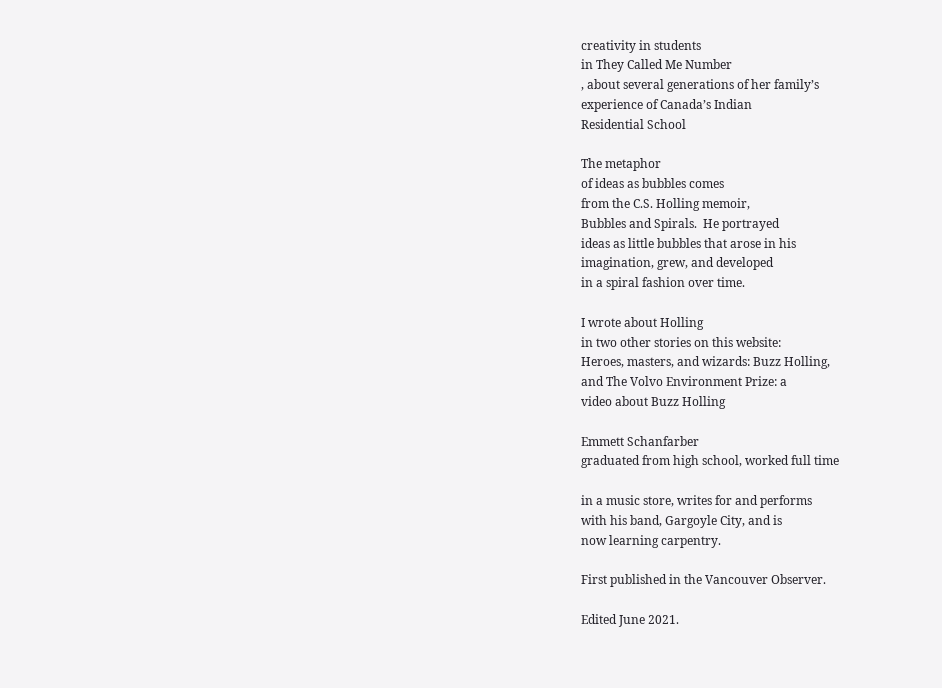creativity in students
in They Called Me Number
, about several generations of her family’s
experience of Canada’s Indian
Residential School

The metaphor
of ideas as bubbles comes
from the C.S. Holling memoir,
Bubbles and Spirals.  He portrayed
ideas as little bubbles that arose in his
imagination, grew, and developed
in a spiral fashion over time.

I wrote about Holling
in two other stories on this website:
Heroes, masters, and wizards: Buzz Holling,
and The Volvo Environment Prize: a
video about Buzz Holling

Emmett Schanfarber
graduated from high school, worked full time

in a music store, writes for and performs
with his band, Gargoyle City, and is
now learning carpentry.

First published in the Vancouver Observer.

Edited June 2021.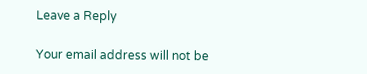Leave a Reply

Your email address will not be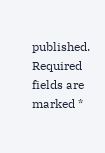published. Required fields are marked *